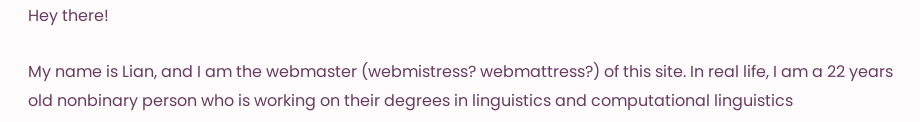Hey there!

My name is Lian, and I am the webmaster (webmistress? webmattress?) of this site. In real life, I am a 22 years old nonbinary person who is working on their degrees in linguistics and computational linguistics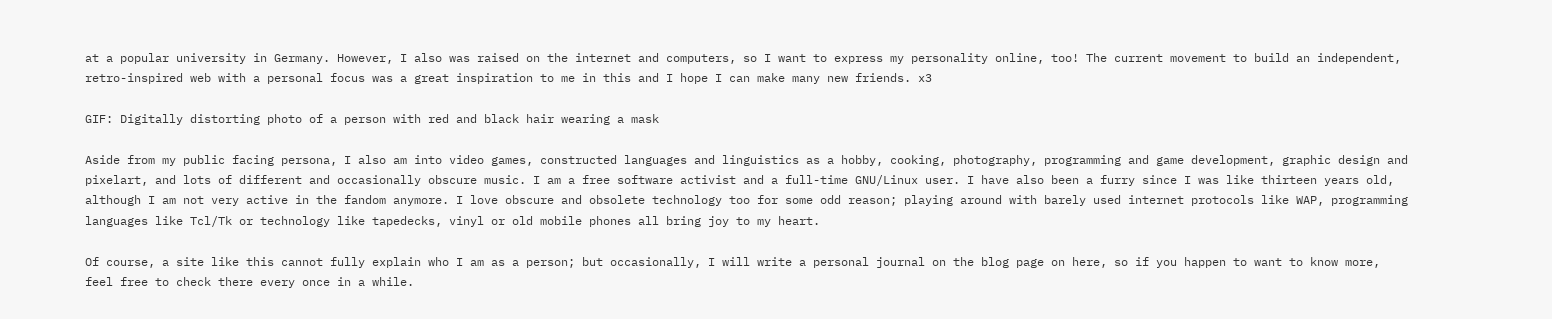at a popular university in Germany. However, I also was raised on the internet and computers, so I want to express my personality online, too! The current movement to build an independent, retro-inspired web with a personal focus was a great inspiration to me in this and I hope I can make many new friends. x3

GIF: Digitally distorting photo of a person with red and black hair wearing a mask

Aside from my public facing persona, I also am into video games, constructed languages and linguistics as a hobby, cooking, photography, programming and game development, graphic design and pixelart, and lots of different and occasionally obscure music. I am a free software activist and a full-time GNU/Linux user. I have also been a furry since I was like thirteen years old, although I am not very active in the fandom anymore. I love obscure and obsolete technology too for some odd reason; playing around with barely used internet protocols like WAP, programming languages like Tcl/Tk or technology like tapedecks, vinyl or old mobile phones all bring joy to my heart.

Of course, a site like this cannot fully explain who I am as a person; but occasionally, I will write a personal journal on the blog page on here, so if you happen to want to know more, feel free to check there every once in a while.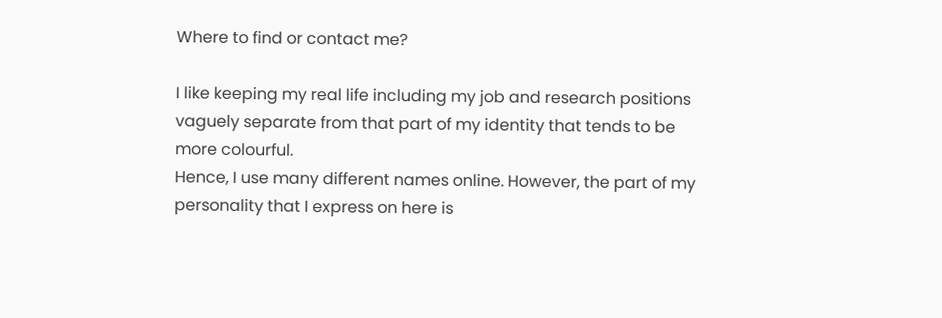Where to find or contact me?

I like keeping my real life including my job and research positions vaguely separate from that part of my identity that tends to be more colourful.
Hence, I use many different names online. However, the part of my personality that I express on here is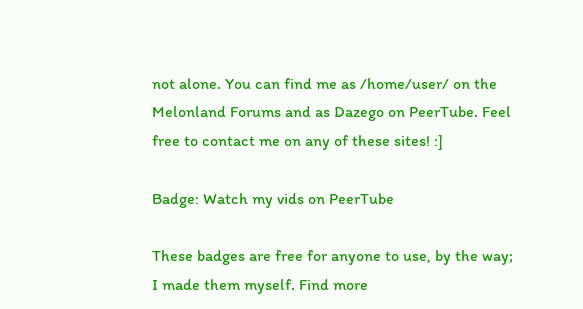not alone. You can find me as /home/user/ on the Melonland Forums and as Dazego on PeerTube. Feel free to contact me on any of these sites! :]

Badge: Watch my vids on PeerTube

These badges are free for anyone to use, by the way; I made them myself. Find more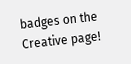badges on the Creative page!